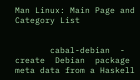Man Linux: Main Page and Category List


       cabal-debian  -  create  Debian  package meta data from a Haskell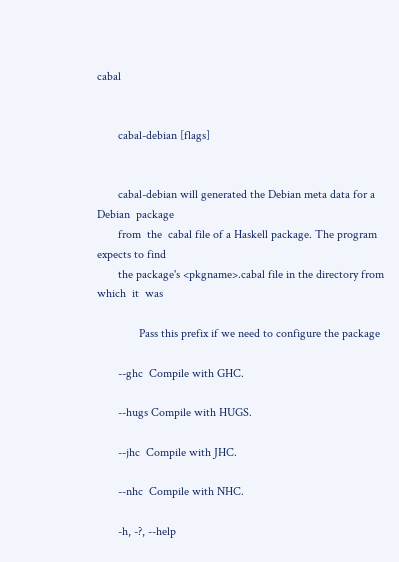cabal


       cabal-debian [flags]


       cabal-debian will generated the Debian meta data for a  Debian  package
       from  the  cabal file of a Haskell package. The program expects to find
       the package's <pkgname>.cabal file in the directory from which  it  was

              Pass this prefix if we need to configure the package

       --ghc  Compile with GHC.

       --hugs Compile with HUGS.

       --jhc  Compile with JHC.

       --nhc  Compile with NHC.

       -h, -?, --help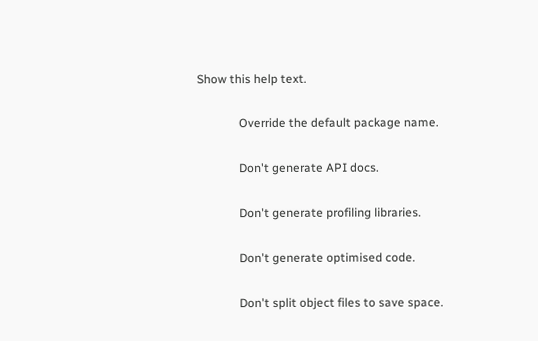Show this help text.

              Override the default package name.

              Don't generate API docs.

              Don't generate profiling libraries.

              Don't generate optimised code.

              Don't split object files to save space.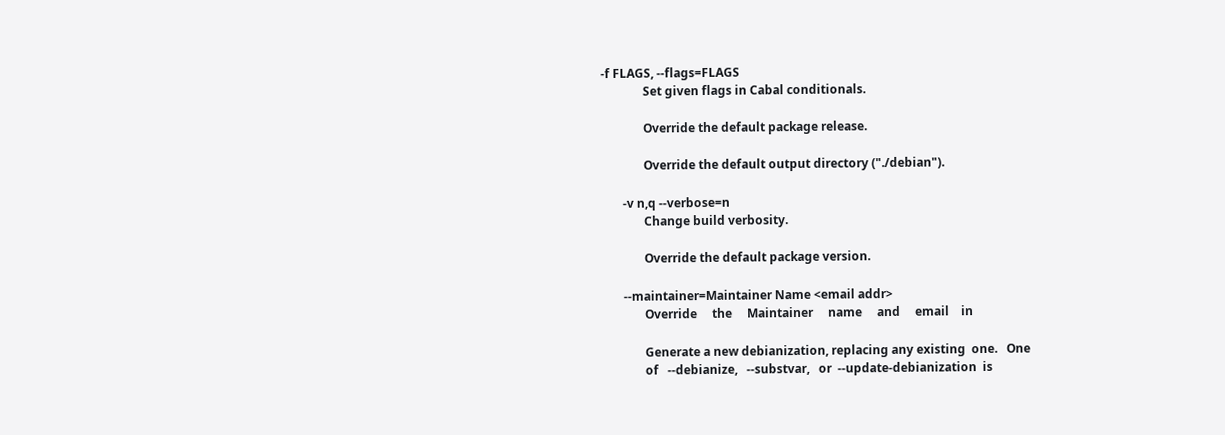-f FLAGS, --flags=FLAGS
              Set given flags in Cabal conditionals.

              Override the default package release.

              Override the default output directory ("./debian").

       -v n,q --verbose=n
              Change build verbosity.

              Override the default package version.

       --maintainer=Maintainer Name <email addr>
              Override     the     Maintainer     name     and     email    in

              Generate a new debianization, replacing any existing  one.   One
              of   --debianize,   --substvar,   or  --update-debianization  is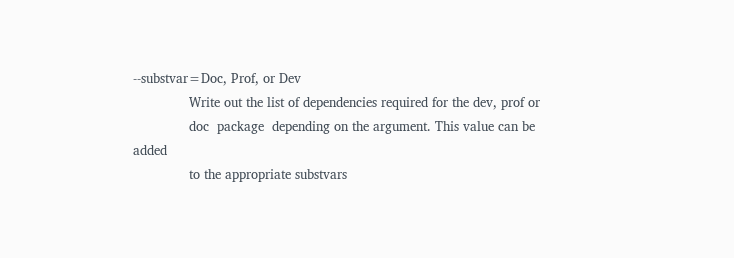--substvar=Doc, Prof, or Dev
              Write out the list of dependencies required for the dev, prof or
              doc  package  depending on the argument. This value can be added
              to the appropriate substvars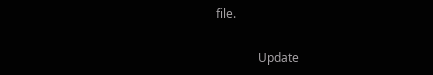file.

              Update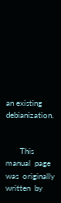an existing debianization.


       This manual  page  was  originally  written  by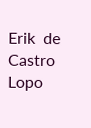Erik  de  Castro  Lopo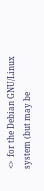<>  for the Debian GNU/Linux system (but may be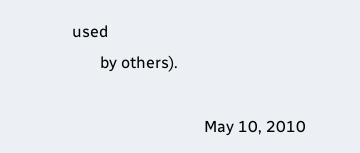used
       by others).

                                 May 10, 2010